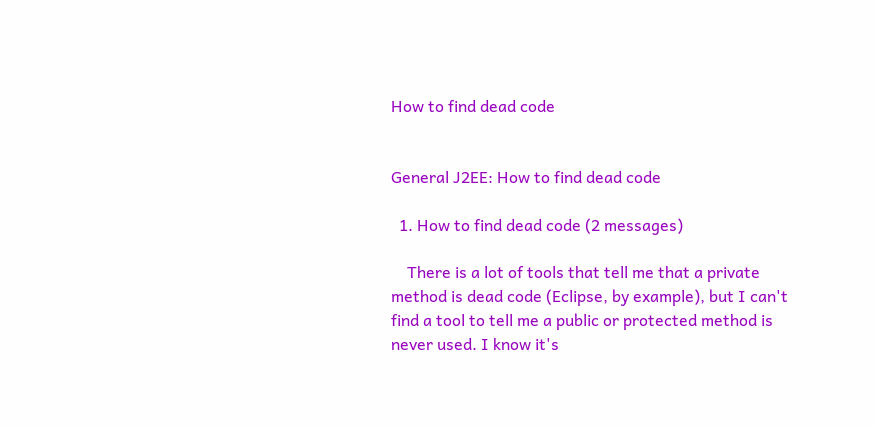How to find dead code


General J2EE: How to find dead code

  1. How to find dead code (2 messages)

    There is a lot of tools that tell me that a private method is dead code (Eclipse, by example), but I can't find a tool to tell me a public or protected method is never used. I know it's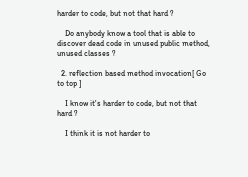harder to code, but not that hard ?

    Do anybody know a tool that is able to discover dead code in unused public method, unused classes ?

  2. reflection based method invocation[ Go to top ]

    I know it's harder to code, but not that hard ?

    I think it is not harder to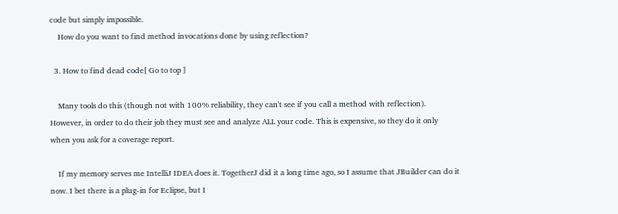code but simply impossible.
    How do you want to find method invocations done by using reflection?

  3. How to find dead code[ Go to top ]

    Many tools do this (though not with 100% reliability, they can't see if you call a method with reflection). However, in order to do their job they must see and analyze ALL your code. This is expensive, so they do it only when you ask for a coverage report.

    If my memory serves me IntelliJ IDEA does it. TogetherJ did it a long time ago, so I assume that JBuilder can do it now. I bet there is a plug-in for Eclipse, but I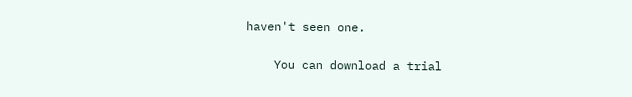haven't seen one.

    You can download a trial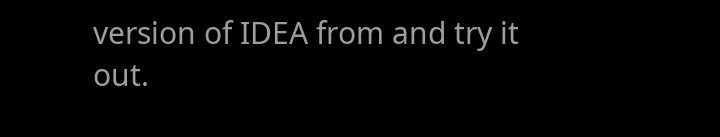version of IDEA from and try it out.